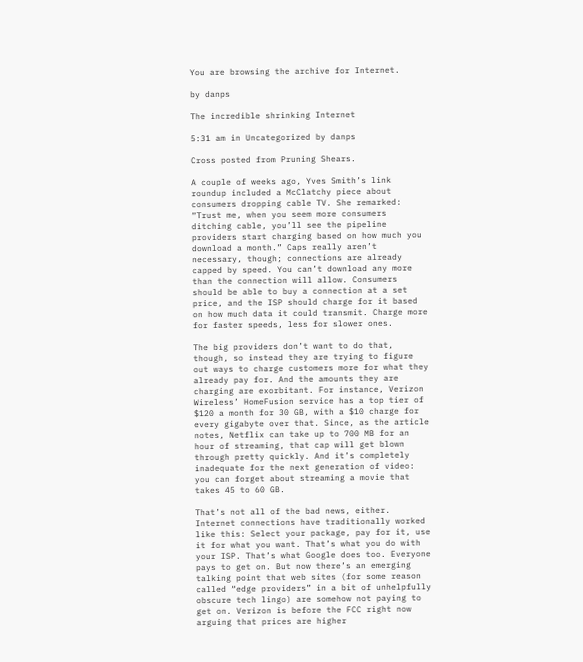You are browsing the archive for Internet.

by danps

The incredible shrinking Internet

5:31 am in Uncategorized by danps

Cross posted from Pruning Shears.

A couple of weeks ago, Yves Smith’s link roundup included a McClatchy piece about consumers dropping cable TV. She remarked: “Trust me, when you seem more consumers ditching cable, you’ll see the pipeline providers start charging based on how much you download a month.” Caps really aren’t necessary, though; connections are already capped by speed. You can’t download any more than the connection will allow. Consumers should be able to buy a connection at a set price, and the ISP should charge for it based on how much data it could transmit. Charge more for faster speeds, less for slower ones.

The big providers don’t want to do that, though, so instead they are trying to figure out ways to charge customers more for what they already pay for. And the amounts they are charging are exorbitant. For instance, Verizon Wireless’ HomeFusion service has a top tier of $120 a month for 30 GB, with a $10 charge for every gigabyte over that. Since, as the article notes, Netflix can take up to 700 MB for an hour of streaming, that cap will get blown through pretty quickly. And it’s completely inadequate for the next generation of video: you can forget about streaming a movie that takes 45 to 60 GB.

That’s not all of the bad news, either. Internet connections have traditionally worked like this: Select your package, pay for it, use it for what you want. That’s what you do with your ISP. That’s what Google does too. Everyone pays to get on. But now there’s an emerging talking point that web sites (for some reason called “edge providers” in a bit of unhelpfully obscure tech lingo) are somehow not paying to get on. Verizon is before the FCC right now arguing that prices are higher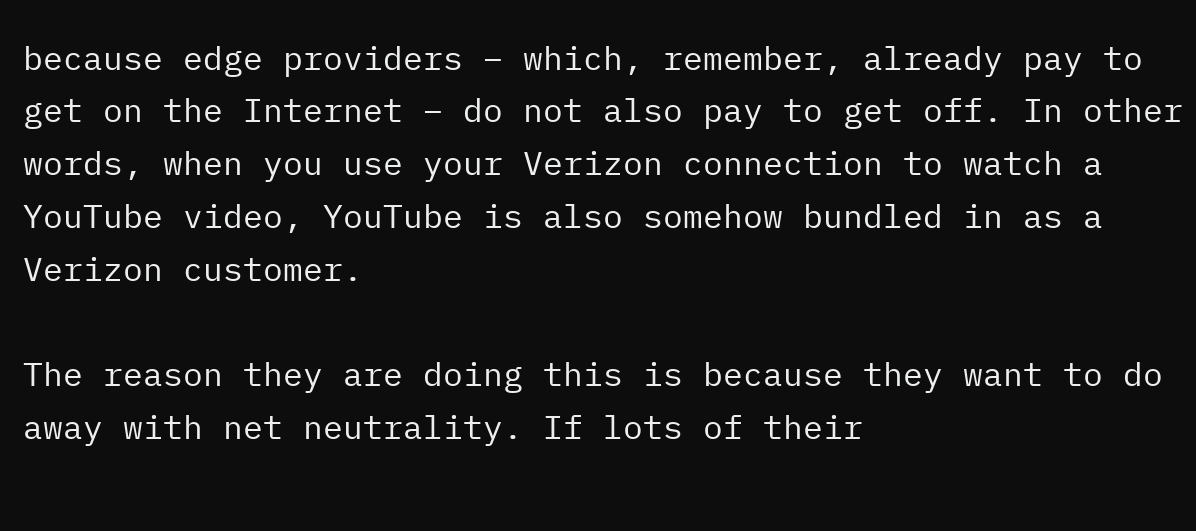because edge providers – which, remember, already pay to get on the Internet – do not also pay to get off. In other words, when you use your Verizon connection to watch a YouTube video, YouTube is also somehow bundled in as a Verizon customer.

The reason they are doing this is because they want to do away with net neutrality. If lots of their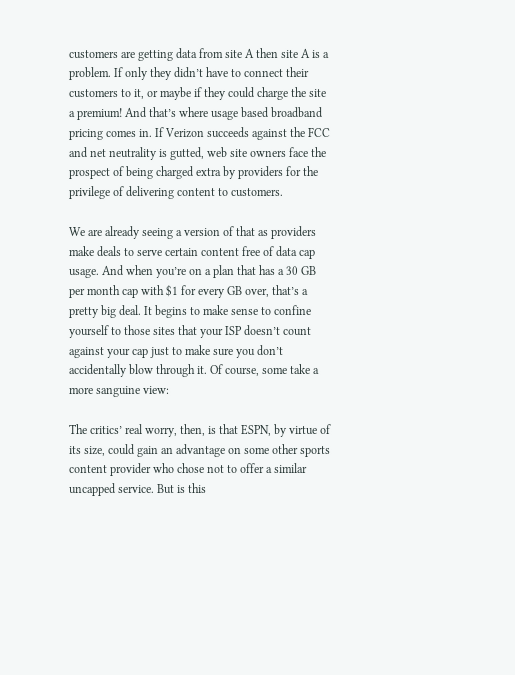customers are getting data from site A then site A is a problem. If only they didn’t have to connect their customers to it, or maybe if they could charge the site a premium! And that’s where usage based broadband pricing comes in. If Verizon succeeds against the FCC and net neutrality is gutted, web site owners face the prospect of being charged extra by providers for the privilege of delivering content to customers.

We are already seeing a version of that as providers make deals to serve certain content free of data cap usage. And when you’re on a plan that has a 30 GB per month cap with $1 for every GB over, that’s a pretty big deal. It begins to make sense to confine yourself to those sites that your ISP doesn’t count against your cap just to make sure you don’t accidentally blow through it. Of course, some take a more sanguine view:

The critics’ real worry, then, is that ESPN, by virtue of its size, could gain an advantage on some other sports content provider who chose not to offer a similar uncapped service. But is this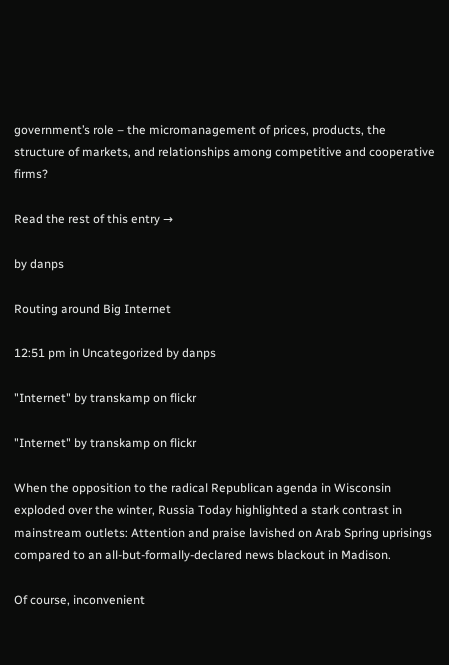government’s role – the micromanagement of prices, products, the structure of markets, and relationships among competitive and cooperative firms?

Read the rest of this entry →

by danps

Routing around Big Internet

12:51 pm in Uncategorized by danps

"Internet" by transkamp on flickr

"Internet" by transkamp on flickr

When the opposition to the radical Republican agenda in Wisconsin exploded over the winter, Russia Today highlighted a stark contrast in mainstream outlets: Attention and praise lavished on Arab Spring uprisings compared to an all-but-formally-declared news blackout in Madison.

Of course, inconvenient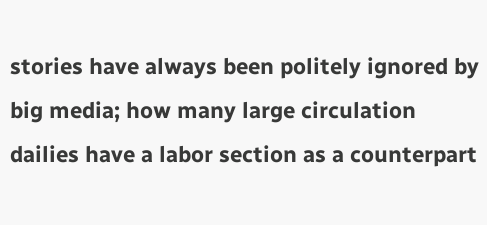stories have always been politely ignored by big media; how many large circulation dailies have a labor section as a counterpart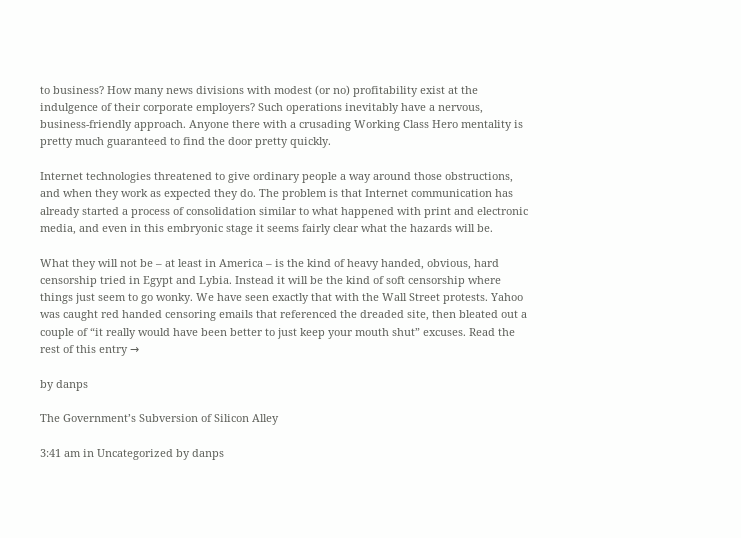to business? How many news divisions with modest (or no) profitability exist at the indulgence of their corporate employers? Such operations inevitably have a nervous, business-friendly approach. Anyone there with a crusading Working Class Hero mentality is pretty much guaranteed to find the door pretty quickly.

Internet technologies threatened to give ordinary people a way around those obstructions, and when they work as expected they do. The problem is that Internet communication has already started a process of consolidation similar to what happened with print and electronic media, and even in this embryonic stage it seems fairly clear what the hazards will be.

What they will not be – at least in America – is the kind of heavy handed, obvious, hard censorship tried in Egypt and Lybia. Instead it will be the kind of soft censorship where things just seem to go wonky. We have seen exactly that with the Wall Street protests. Yahoo was caught red handed censoring emails that referenced the dreaded site, then bleated out a couple of “it really would have been better to just keep your mouth shut” excuses. Read the rest of this entry →

by danps

The Government’s Subversion of Silicon Alley

3:41 am in Uncategorized by danps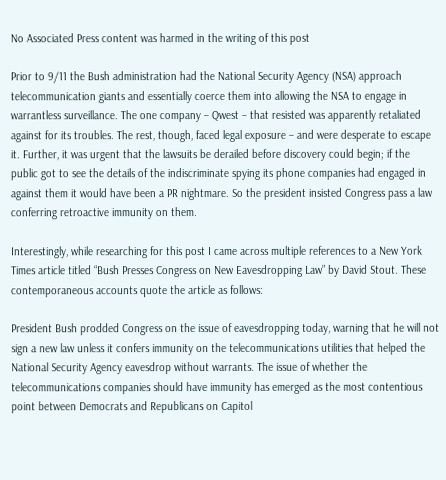No Associated Press content was harmed in the writing of this post

Prior to 9/11 the Bush administration had the National Security Agency (NSA) approach telecommunication giants and essentially coerce them into allowing the NSA to engage in warrantless surveillance. The one company – Qwest – that resisted was apparently retaliated against for its troubles. The rest, though, faced legal exposure – and were desperate to escape it. Further, it was urgent that the lawsuits be derailed before discovery could begin; if the public got to see the details of the indiscriminate spying its phone companies had engaged in against them it would have been a PR nightmare. So the president insisted Congress pass a law conferring retroactive immunity on them.

Interestingly, while researching for this post I came across multiple references to a New York Times article titled “Bush Presses Congress on New Eavesdropping Law” by David Stout. These contemporaneous accounts quote the article as follows:

President Bush prodded Congress on the issue of eavesdropping today, warning that he will not sign a new law unless it confers immunity on the telecommunications utilities that helped the National Security Agency eavesdrop without warrants. The issue of whether the telecommunications companies should have immunity has emerged as the most contentious point between Democrats and Republicans on Capitol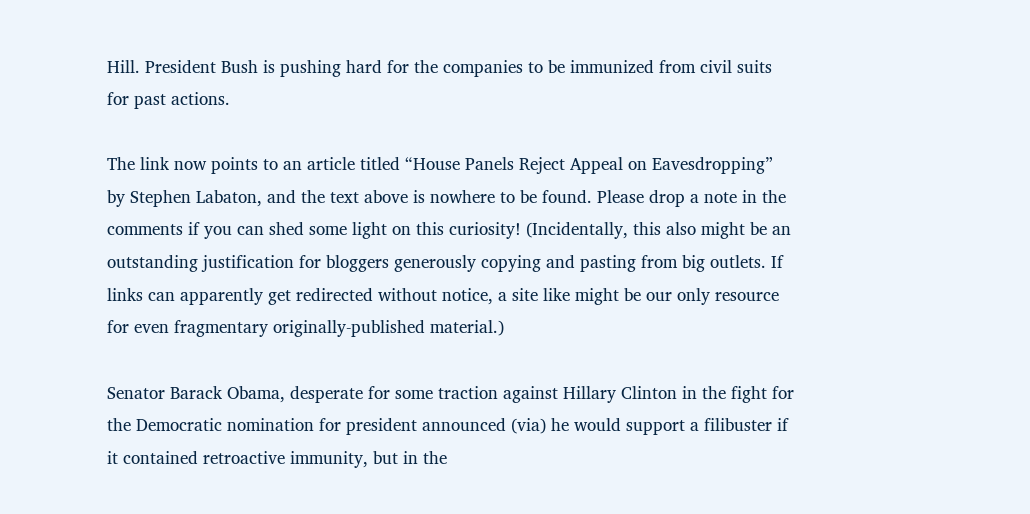Hill. President Bush is pushing hard for the companies to be immunized from civil suits for past actions.

The link now points to an article titled “House Panels Reject Appeal on Eavesdropping” by Stephen Labaton, and the text above is nowhere to be found. Please drop a note in the comments if you can shed some light on this curiosity! (Incidentally, this also might be an outstanding justification for bloggers generously copying and pasting from big outlets. If links can apparently get redirected without notice, a site like might be our only resource for even fragmentary originally-published material.)

Senator Barack Obama, desperate for some traction against Hillary Clinton in the fight for the Democratic nomination for president announced (via) he would support a filibuster if it contained retroactive immunity, but in the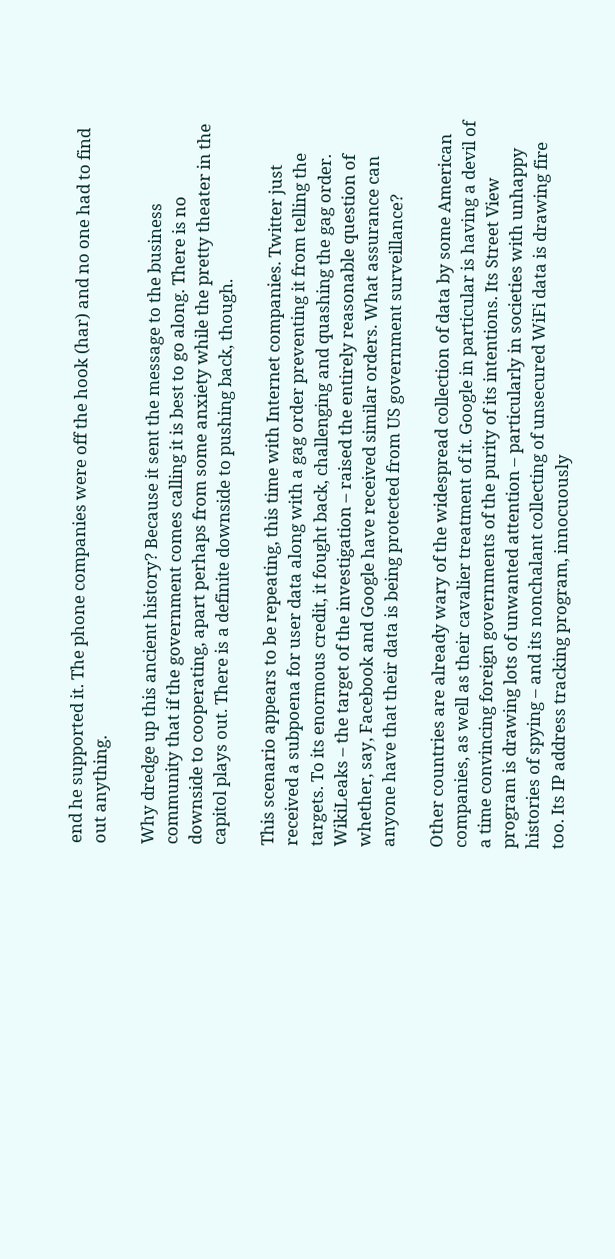end he supported it. The phone companies were off the hook (har) and no one had to find out anything.

Why dredge up this ancient history? Because it sent the message to the business community that if the government comes calling it is best to go along. There is no downside to cooperating, apart perhaps from some anxiety while the pretty theater in the capitol plays out. There is a definite downside to pushing back, though.

This scenario appears to be repeating, this time with Internet companies. Twitter just received a subpoena for user data along with a gag order preventing it from telling the targets. To its enormous credit, it fought back, challenging and quashing the gag order. WikiLeaks – the target of the investigation – raised the entirely reasonable question of whether, say, Facebook and Google have received similar orders. What assurance can anyone have that their data is being protected from US government surveillance?

Other countries are already wary of the widespread collection of data by some American companies, as well as their cavalier treatment of it. Google in particular is having a devil of a time convincing foreign governments of the purity of its intentions. Its Street View program is drawing lots of unwanted attention – particularly in societies with unhappy histories of spying – and its nonchalant collecting of unsecured WiFi data is drawing fire too. Its IP address tracking program, innocuously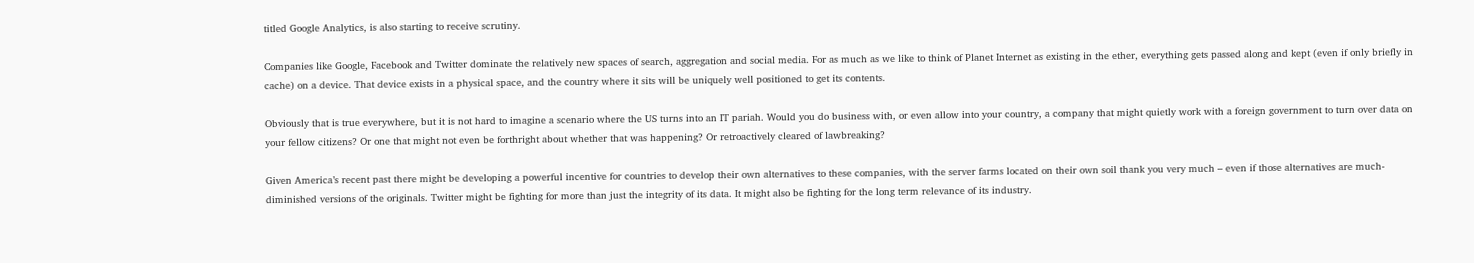titled Google Analytics, is also starting to receive scrutiny.

Companies like Google, Facebook and Twitter dominate the relatively new spaces of search, aggregation and social media. For as much as we like to think of Planet Internet as existing in the ether, everything gets passed along and kept (even if only briefly in cache) on a device. That device exists in a physical space, and the country where it sits will be uniquely well positioned to get its contents.

Obviously that is true everywhere, but it is not hard to imagine a scenario where the US turns into an IT pariah. Would you do business with, or even allow into your country, a company that might quietly work with a foreign government to turn over data on your fellow citizens? Or one that might not even be forthright about whether that was happening? Or retroactively cleared of lawbreaking?

Given America’s recent past there might be developing a powerful incentive for countries to develop their own alternatives to these companies, with the server farms located on their own soil thank you very much – even if those alternatives are much-diminished versions of the originals. Twitter might be fighting for more than just the integrity of its data. It might also be fighting for the long term relevance of its industry.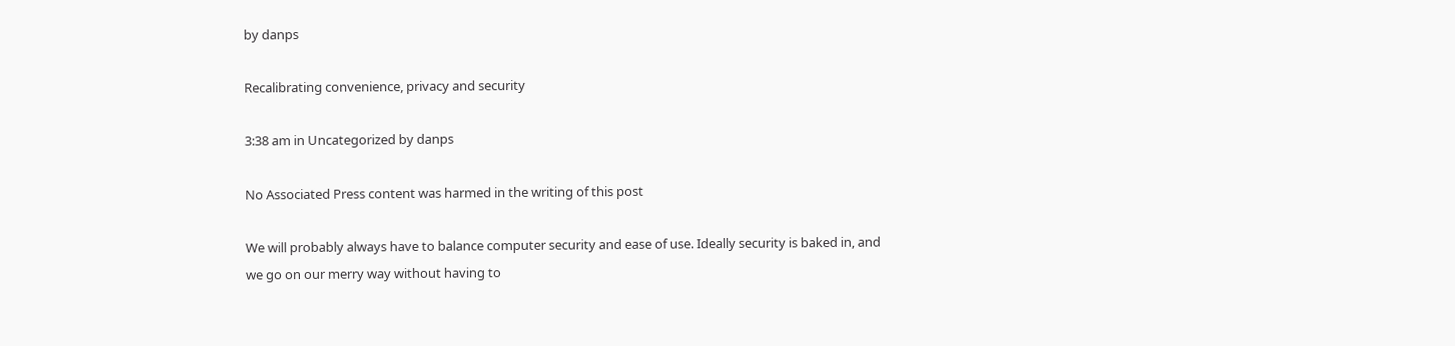by danps

Recalibrating convenience, privacy and security

3:38 am in Uncategorized by danps

No Associated Press content was harmed in the writing of this post

We will probably always have to balance computer security and ease of use. Ideally security is baked in, and we go on our merry way without having to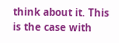think about it. This is the case with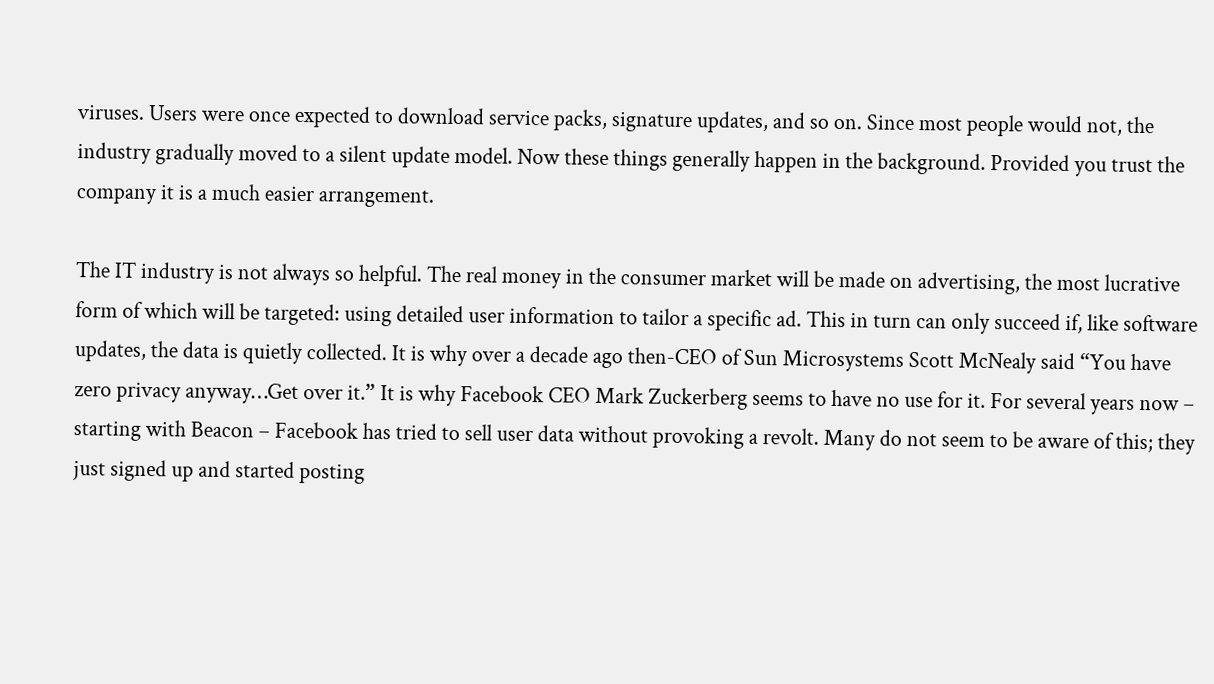viruses. Users were once expected to download service packs, signature updates, and so on. Since most people would not, the industry gradually moved to a silent update model. Now these things generally happen in the background. Provided you trust the company it is a much easier arrangement.

The IT industry is not always so helpful. The real money in the consumer market will be made on advertising, the most lucrative form of which will be targeted: using detailed user information to tailor a specific ad. This in turn can only succeed if, like software updates, the data is quietly collected. It is why over a decade ago then-CEO of Sun Microsystems Scott McNealy said “You have zero privacy anyway…Get over it.” It is why Facebook CEO Mark Zuckerberg seems to have no use for it. For several years now – starting with Beacon – Facebook has tried to sell user data without provoking a revolt. Many do not seem to be aware of this; they just signed up and started posting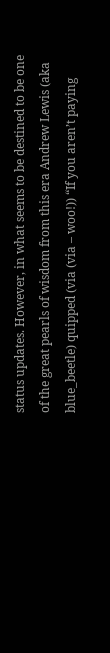status updates. However, in what seems to be destined to be one of the great pearls of wisdom from this era Andrew Lewis (aka blue_beetle) quipped (via (via – woo!)) “If you aren’t paying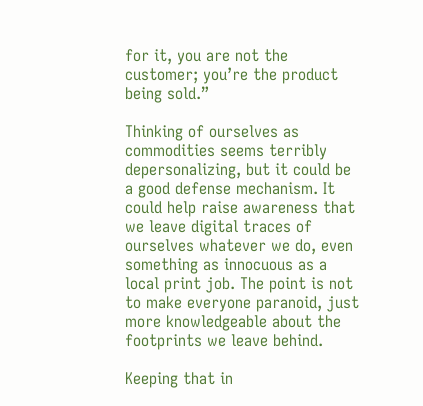for it, you are not the customer; you’re the product being sold.”

Thinking of ourselves as commodities seems terribly depersonalizing, but it could be a good defense mechanism. It could help raise awareness that we leave digital traces of ourselves whatever we do, even something as innocuous as a local print job. The point is not to make everyone paranoid, just more knowledgeable about the footprints we leave behind.

Keeping that in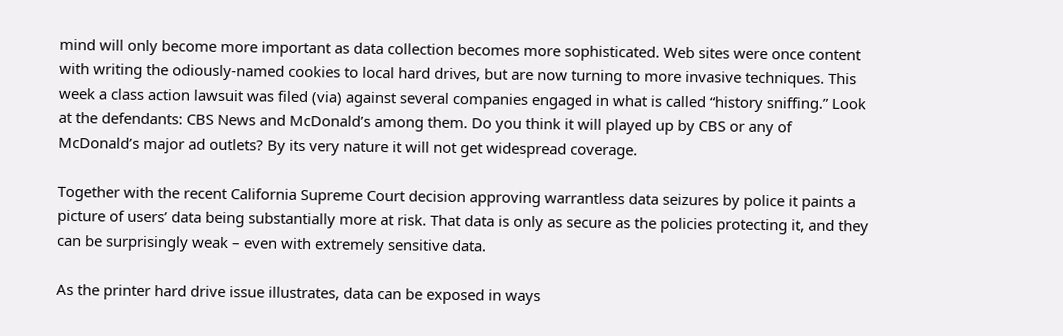mind will only become more important as data collection becomes more sophisticated. Web sites were once content with writing the odiously-named cookies to local hard drives, but are now turning to more invasive techniques. This week a class action lawsuit was filed (via) against several companies engaged in what is called “history sniffing.” Look at the defendants: CBS News and McDonald’s among them. Do you think it will played up by CBS or any of McDonald’s major ad outlets? By its very nature it will not get widespread coverage.

Together with the recent California Supreme Court decision approving warrantless data seizures by police it paints a picture of users’ data being substantially more at risk. That data is only as secure as the policies protecting it, and they can be surprisingly weak – even with extremely sensitive data.

As the printer hard drive issue illustrates, data can be exposed in ways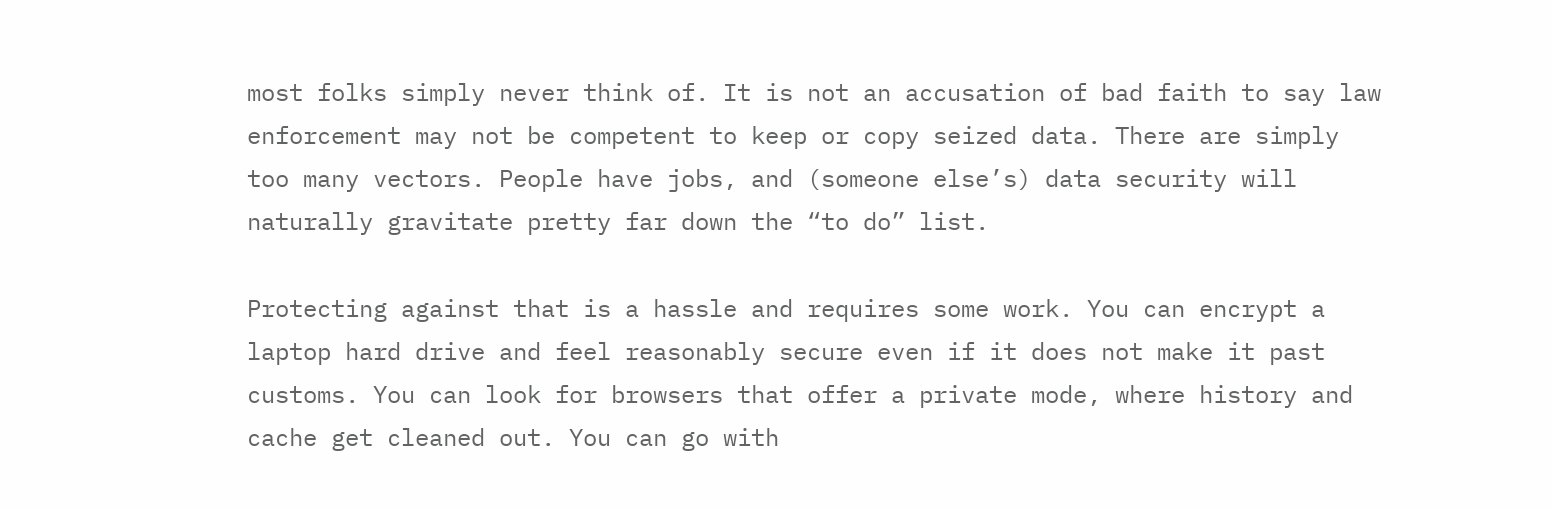most folks simply never think of. It is not an accusation of bad faith to say law enforcement may not be competent to keep or copy seized data. There are simply too many vectors. People have jobs, and (someone else’s) data security will naturally gravitate pretty far down the “to do” list.

Protecting against that is a hassle and requires some work. You can encrypt a laptop hard drive and feel reasonably secure even if it does not make it past customs. You can look for browsers that offer a private mode, where history and cache get cleaned out. You can go with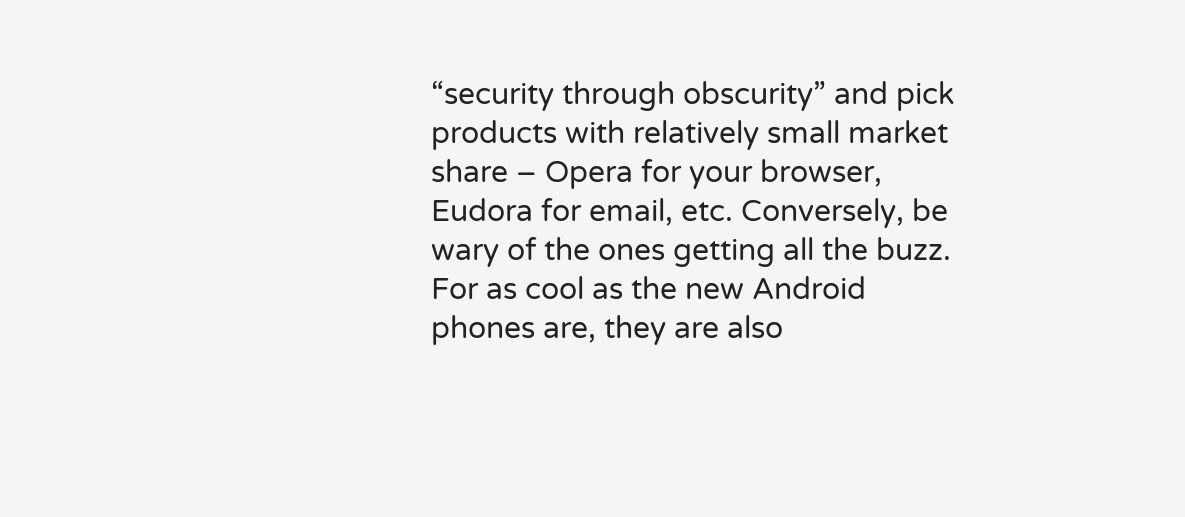“security through obscurity” and pick products with relatively small market share – Opera for your browser, Eudora for email, etc. Conversely, be wary of the ones getting all the buzz. For as cool as the new Android phones are, they are also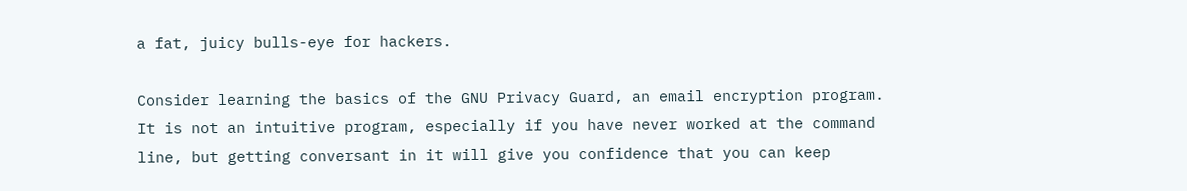a fat, juicy bulls-eye for hackers.

Consider learning the basics of the GNU Privacy Guard, an email encryption program. It is not an intuitive program, especially if you have never worked at the command line, but getting conversant in it will give you confidence that you can keep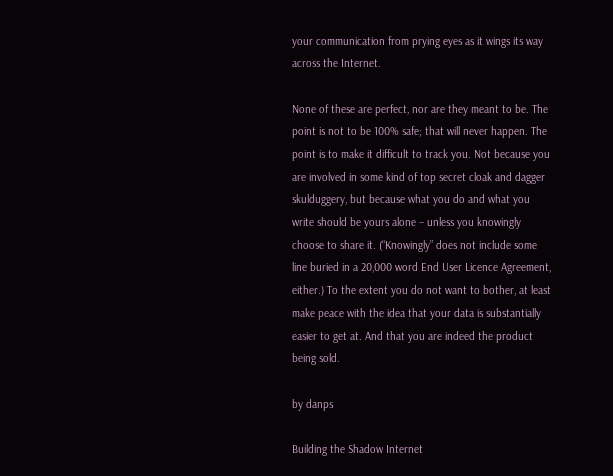your communication from prying eyes as it wings its way across the Internet.

None of these are perfect, nor are they meant to be. The point is not to be 100% safe; that will never happen. The point is to make it difficult to track you. Not because you are involved in some kind of top secret cloak and dagger skulduggery, but because what you do and what you write should be yours alone – unless you knowingly choose to share it. (“Knowingly” does not include some line buried in a 20,000 word End User Licence Agreement, either.) To the extent you do not want to bother, at least make peace with the idea that your data is substantially easier to get at. And that you are indeed the product being sold.

by danps

Building the Shadow Internet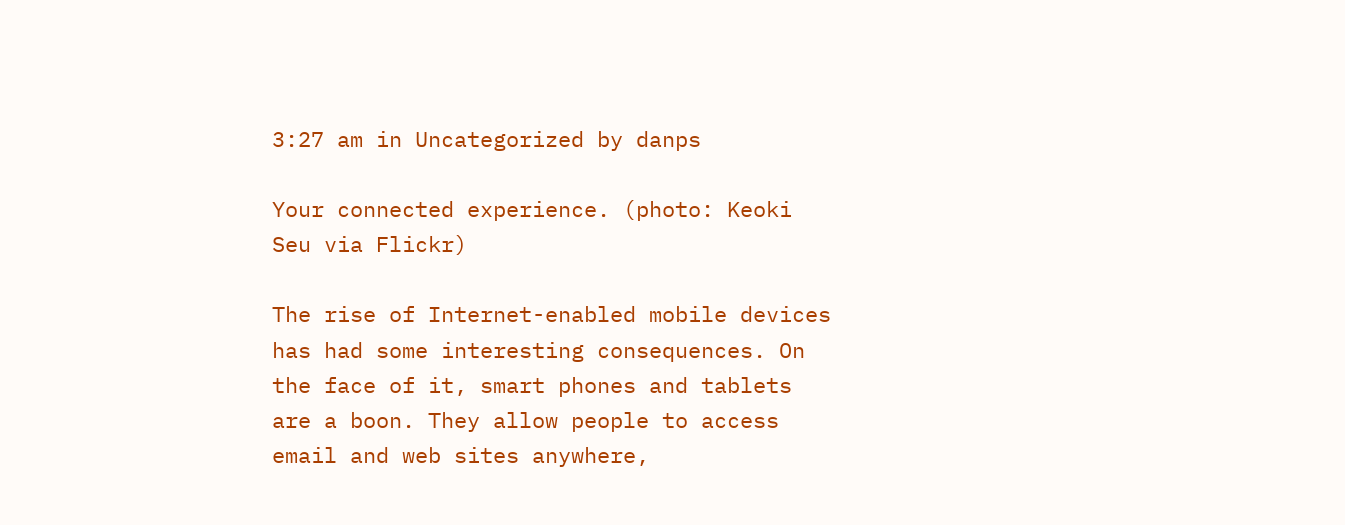3:27 am in Uncategorized by danps

Your connected experience. (photo: Keoki Seu via Flickr)

The rise of Internet-enabled mobile devices has had some interesting consequences. On the face of it, smart phones and tablets are a boon. They allow people to access email and web sites anywhere,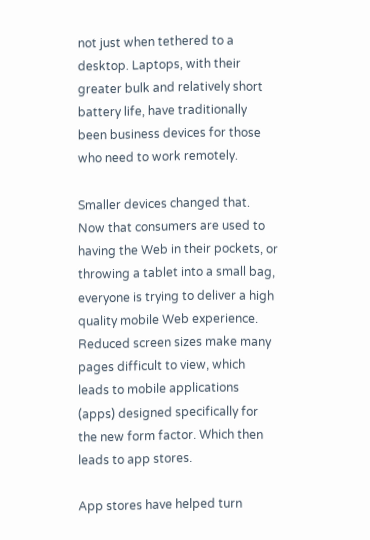not just when tethered to a desktop. Laptops, with their greater bulk and relatively short battery life, have traditionally been business devices for those who need to work remotely.

Smaller devices changed that. Now that consumers are used to having the Web in their pockets, or throwing a tablet into a small bag, everyone is trying to deliver a high quality mobile Web experience. Reduced screen sizes make many pages difficult to view, which leads to mobile applications (apps) designed specifically for the new form factor. Which then leads to app stores.

App stores have helped turn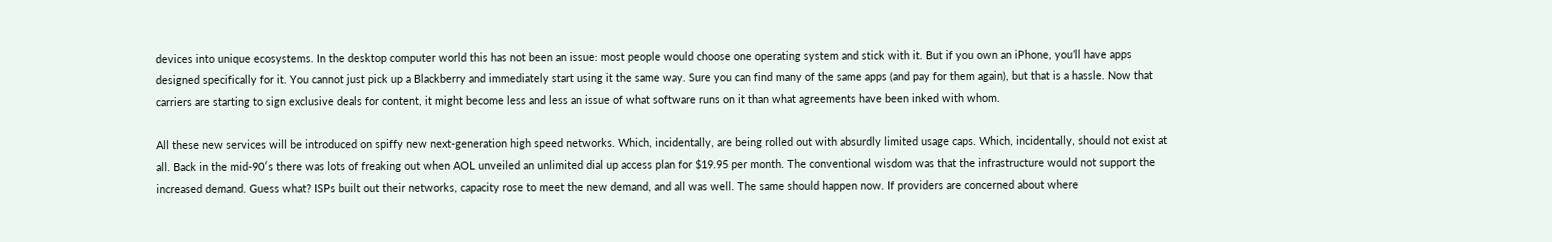devices into unique ecosystems. In the desktop computer world this has not been an issue: most people would choose one operating system and stick with it. But if you own an iPhone, you’ll have apps designed specifically for it. You cannot just pick up a Blackberry and immediately start using it the same way. Sure you can find many of the same apps (and pay for them again), but that is a hassle. Now that carriers are starting to sign exclusive deals for content, it might become less and less an issue of what software runs on it than what agreements have been inked with whom.

All these new services will be introduced on spiffy new next-generation high speed networks. Which, incidentally, are being rolled out with absurdly limited usage caps. Which, incidentally, should not exist at all. Back in the mid-90′s there was lots of freaking out when AOL unveiled an unlimited dial up access plan for $19.95 per month. The conventional wisdom was that the infrastructure would not support the increased demand. Guess what? ISPs built out their networks, capacity rose to meet the new demand, and all was well. The same should happen now. If providers are concerned about where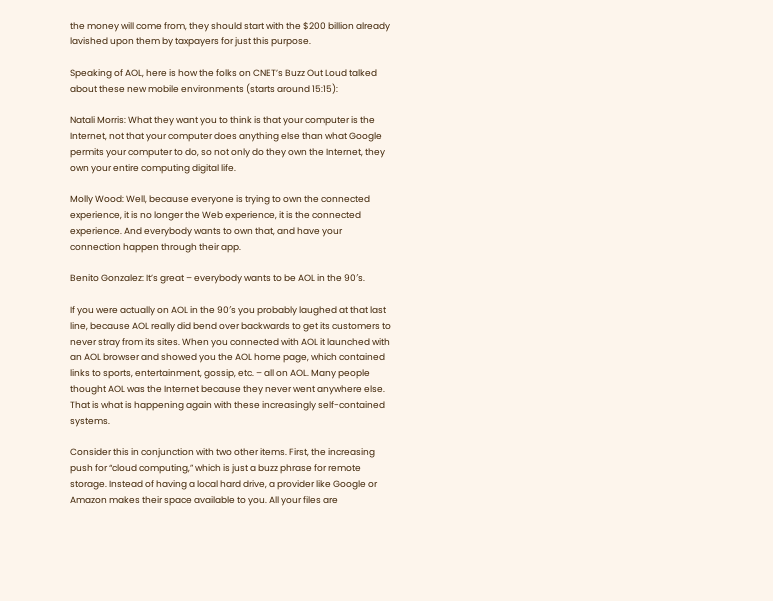the money will come from, they should start with the $200 billion already lavished upon them by taxpayers for just this purpose.

Speaking of AOL, here is how the folks on CNET’s Buzz Out Loud talked about these new mobile environments (starts around 15:15):

Natali Morris: What they want you to think is that your computer is the Internet, not that your computer does anything else than what Google permits your computer to do, so not only do they own the Internet, they own your entire computing digital life.

Molly Wood: Well, because everyone is trying to own the connected experience, it is no longer the Web experience, it is the connected experience. And everybody wants to own that, and have your connection happen through their app.

Benito Gonzalez: It’s great – everybody wants to be AOL in the 90′s.

If you were actually on AOL in the 90′s you probably laughed at that last line, because AOL really did bend over backwards to get its customers to never stray from its sites. When you connected with AOL it launched with an AOL browser and showed you the AOL home page, which contained links to sports, entertainment, gossip, etc. – all on AOL. Many people thought AOL was the Internet because they never went anywhere else. That is what is happening again with these increasingly self-contained systems.

Consider this in conjunction with two other items. First, the increasing push for “cloud computing,” which is just a buzz phrase for remote storage. Instead of having a local hard drive, a provider like Google or Amazon makes their space available to you. All your files are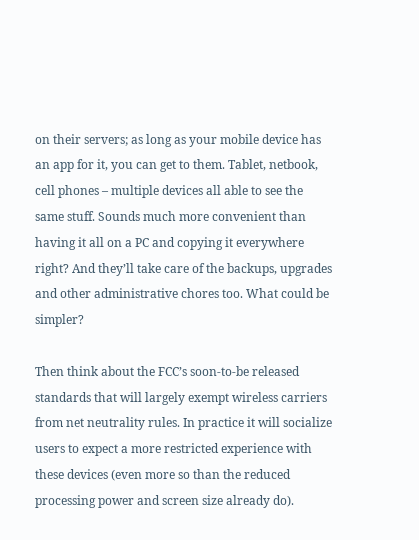on their servers; as long as your mobile device has an app for it, you can get to them. Tablet, netbook, cell phones – multiple devices all able to see the same stuff. Sounds much more convenient than having it all on a PC and copying it everywhere right? And they’ll take care of the backups, upgrades and other administrative chores too. What could be simpler?

Then think about the FCC’s soon-to-be released standards that will largely exempt wireless carriers from net neutrality rules. In practice it will socialize users to expect a more restricted experience with these devices (even more so than the reduced processing power and screen size already do).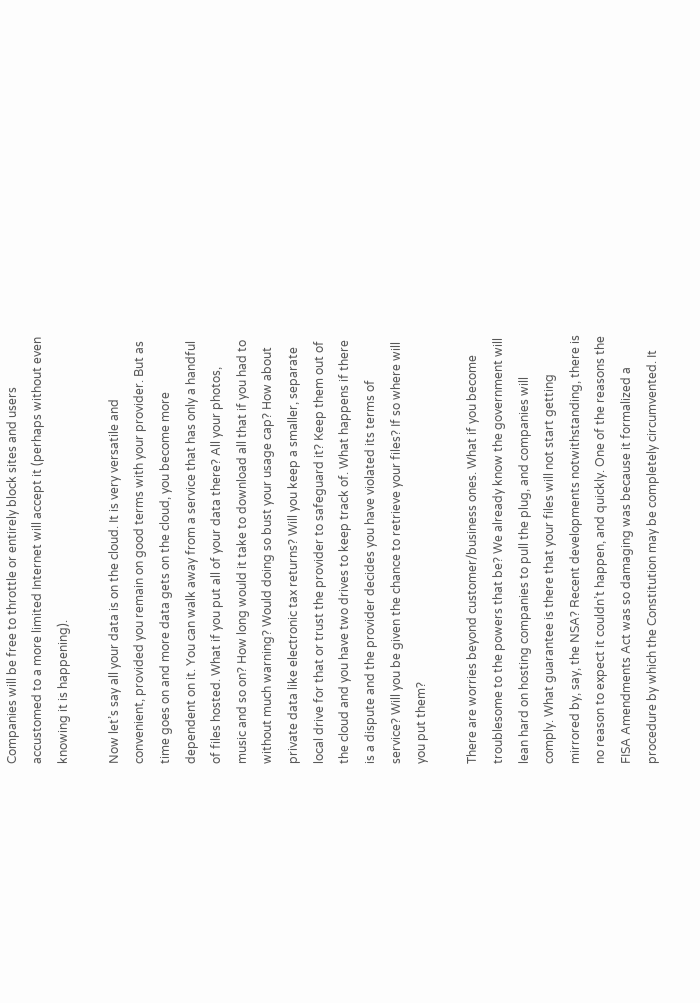Companies will be free to throttle or entirely block sites and users accustomed to a more limited Internet will accept it (perhaps without even knowing it is happening).

Now let’s say all your data is on the cloud. It is very versatile and convenient, provided you remain on good terms with your provider. But as time goes on and more data gets on the cloud, you become more dependent on it. You can walk away from a service that has only a handful of files hosted. What if you put all of your data there? All your photos, music and so on? How long would it take to download all that if you had to without much warning? Would doing so bust your usage cap? How about private data like electronic tax returns? Will you keep a smaller, separate local drive for that or trust the provider to safeguard it? Keep them out of the cloud and you have two drives to keep track of. What happens if there is a dispute and the provider decides you have violated its terms of service? Will you be given the chance to retrieve your files? If so where will you put them?

There are worries beyond customer/business ones. What if you become troublesome to the powers that be? We already know the government will lean hard on hosting companies to pull the plug, and companies will comply. What guarantee is there that your files will not start getting mirrored by, say, the NSA? Recent developments notwithstanding, there is no reason to expect it couldn’t happen, and quickly. One of the reasons the FISA Amendments Act was so damaging was because it formalized a procedure by which the Constitution may be completely circumvented. It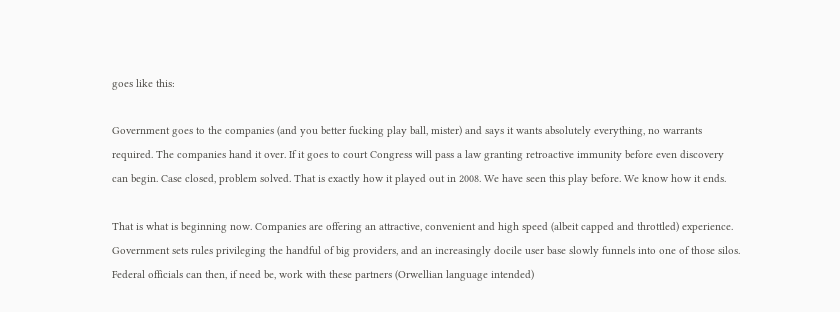goes like this:

Government goes to the companies (and you better fucking play ball, mister) and says it wants absolutely everything, no warrants required. The companies hand it over. If it goes to court Congress will pass a law granting retroactive immunity before even discovery can begin. Case closed, problem solved. That is exactly how it played out in 2008. We have seen this play before. We know how it ends.

That is what is beginning now. Companies are offering an attractive, convenient and high speed (albeit capped and throttled) experience. Government sets rules privileging the handful of big providers, and an increasingly docile user base slowly funnels into one of those silos. Federal officials can then, if need be, work with these partners (Orwellian language intended)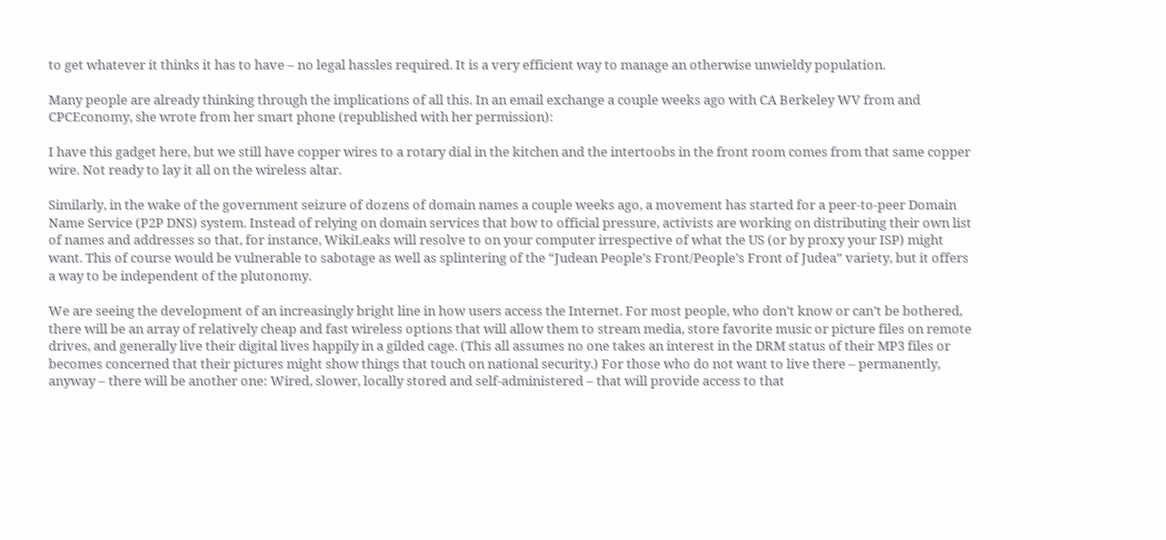to get whatever it thinks it has to have – no legal hassles required. It is a very efficient way to manage an otherwise unwieldy population.

Many people are already thinking through the implications of all this. In an email exchange a couple weeks ago with CA Berkeley WV from and CPCEconomy, she wrote from her smart phone (republished with her permission):

I have this gadget here, but we still have copper wires to a rotary dial in the kitchen and the intertoobs in the front room comes from that same copper wire. Not ready to lay it all on the wireless altar.

Similarly, in the wake of the government seizure of dozens of domain names a couple weeks ago, a movement has started for a peer-to-peer Domain Name Service (P2P DNS) system. Instead of relying on domain services that bow to official pressure, activists are working on distributing their own list of names and addresses so that, for instance, WikiLeaks will resolve to on your computer irrespective of what the US (or by proxy your ISP) might want. This of course would be vulnerable to sabotage as well as splintering of the “Judean People’s Front/People’s Front of Judea” variety, but it offers a way to be independent of the plutonomy.

We are seeing the development of an increasingly bright line in how users access the Internet. For most people, who don’t know or can’t be bothered, there will be an array of relatively cheap and fast wireless options that will allow them to stream media, store favorite music or picture files on remote drives, and generally live their digital lives happily in a gilded cage. (This all assumes no one takes an interest in the DRM status of their MP3 files or becomes concerned that their pictures might show things that touch on national security.) For those who do not want to live there – permanently, anyway – there will be another one: Wired, slower, locally stored and self-administered – that will provide access to that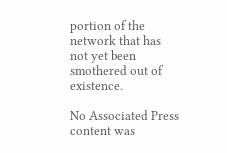portion of the network that has not yet been smothered out of existence.

No Associated Press content was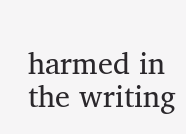harmed in the writing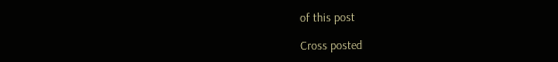of this post

Cross posted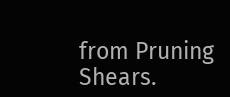from Pruning Shears.